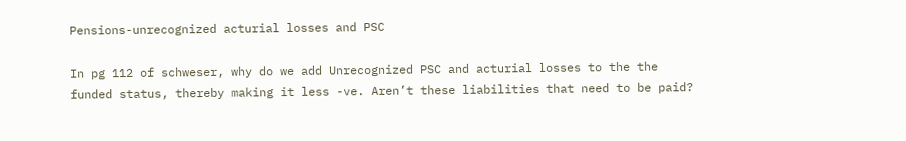Pensions-unrecognized acturial losses and PSC

In pg 112 of schweser, why do we add Unrecognized PSC and acturial losses to the the funded status, thereby making it less -ve. Aren’t these liabilities that need to be paid?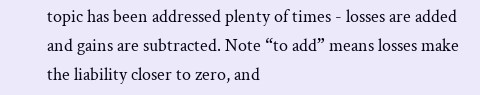topic has been addressed plenty of times - losses are added and gains are subtracted. Note “to add” means losses make the liability closer to zero, and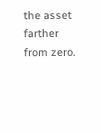the asset farther from zero.